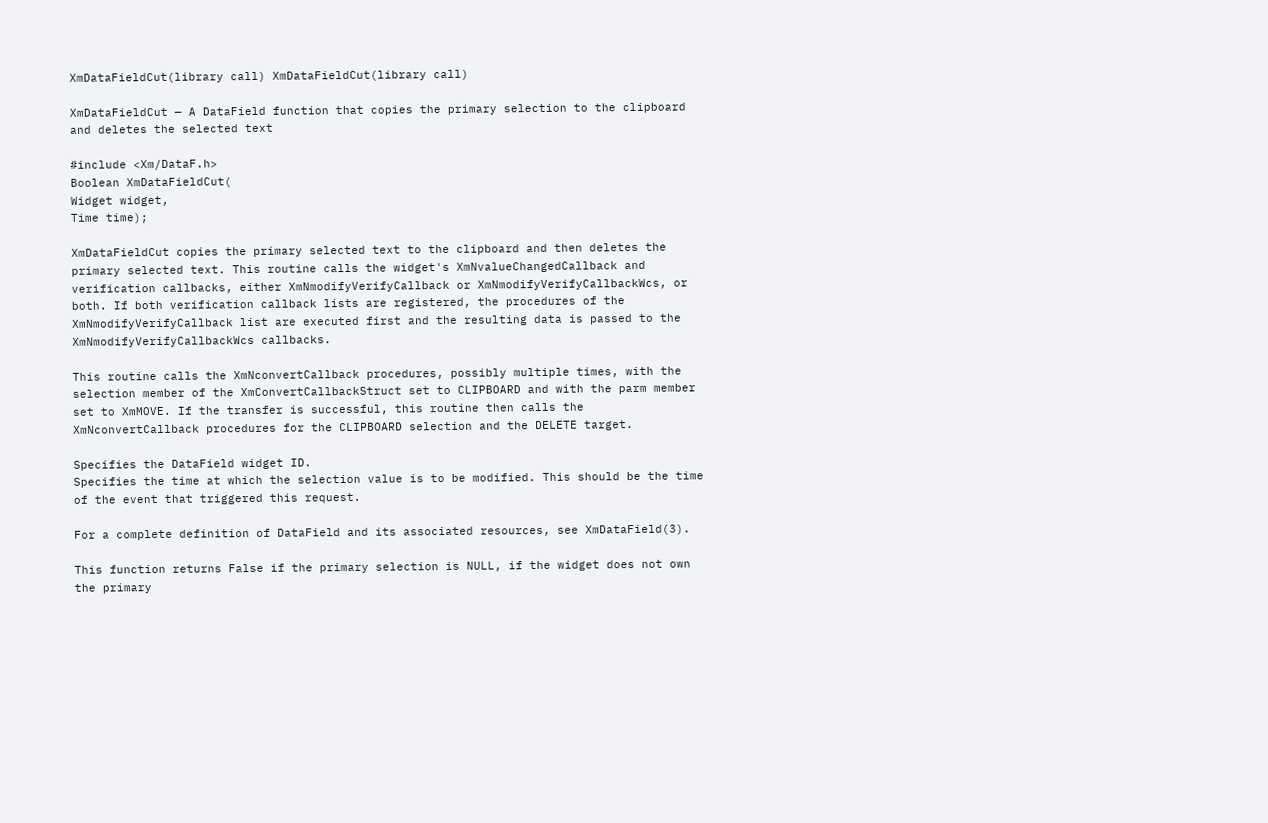XmDataFieldCut(library call) XmDataFieldCut(library call)

XmDataFieldCut — A DataField function that copies the primary selection to the clipboard and deletes the selected text

#include <Xm/DataF.h>
Boolean XmDataFieldCut(
Widget widget,
Time time);

XmDataFieldCut copies the primary selected text to the clipboard and then deletes the primary selected text. This routine calls the widget's XmNvalueChangedCallback and verification callbacks, either XmNmodifyVerifyCallback or XmNmodifyVerifyCallbackWcs, or both. If both verification callback lists are registered, the procedures of the XmNmodifyVerifyCallback list are executed first and the resulting data is passed to the XmNmodifyVerifyCallbackWcs callbacks.

This routine calls the XmNconvertCallback procedures, possibly multiple times, with the selection member of the XmConvertCallbackStruct set to CLIPBOARD and with the parm member set to XmMOVE. If the transfer is successful, this routine then calls the XmNconvertCallback procedures for the CLIPBOARD selection and the DELETE target.

Specifies the DataField widget ID.
Specifies the time at which the selection value is to be modified. This should be the time of the event that triggered this request.

For a complete definition of DataField and its associated resources, see XmDataField(3).

This function returns False if the primary selection is NULL, if the widget does not own the primary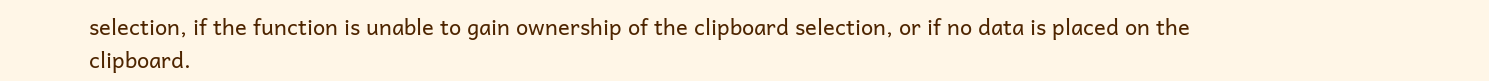selection, if the function is unable to gain ownership of the clipboard selection, or if no data is placed on the clipboard.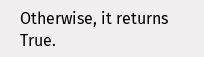Otherwise, it returns True.